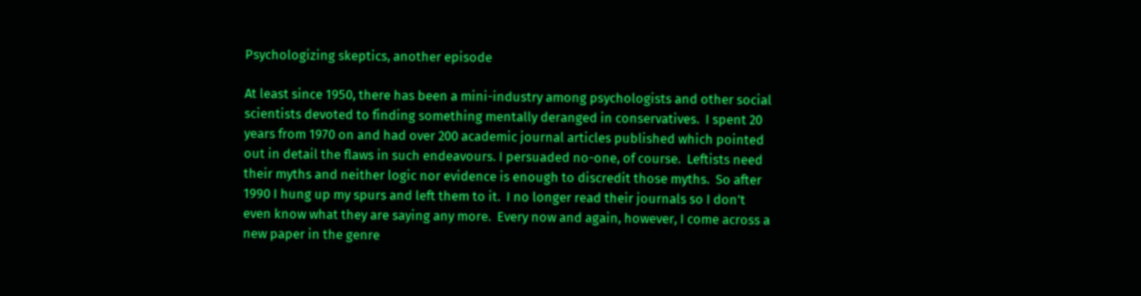Psychologizing skeptics, another episode

At least since 1950, there has been a mini-industry among psychologists and other social scientists devoted to finding something mentally deranged in conservatives.  I spent 20 years from 1970 on and had over 200 academic journal articles published which pointed out in detail the flaws in such endeavours. I persuaded no-one, of course.  Leftists need their myths and neither logic nor evidence is enough to discredit those myths.  So after 1990 I hung up my spurs and left them to it.  I no longer read their journals so I don't even know what they are saying any more.  Every now and again, however, I come across a new paper in the genre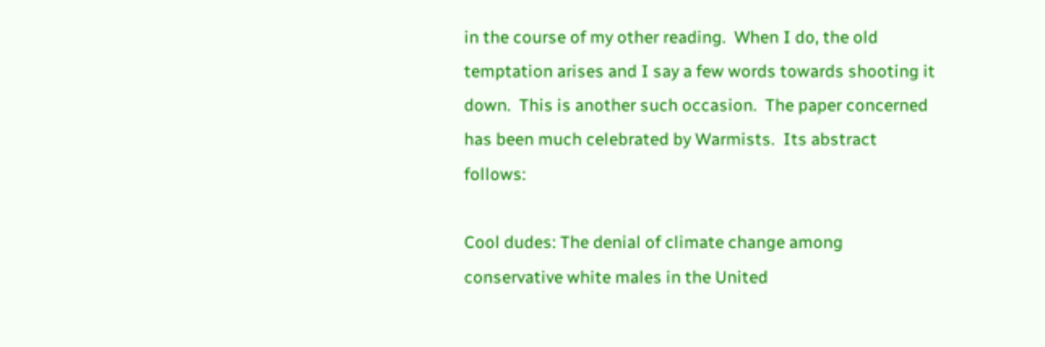in the course of my other reading.  When I do, the old temptation arises and I say a few words towards shooting it down.  This is another such occasion.  The paper concerned has been much celebrated by Warmists.  Its abstract follows:

Cool dudes: The denial of climate change among conservative white males in the United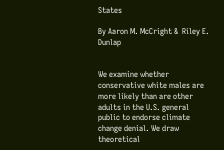States

By Aaron M. McCright &  Riley E. Dunlap


We examine whether conservative white males are more likely than are other adults in the U.S. general public to endorse climate change denial. We draw theoretical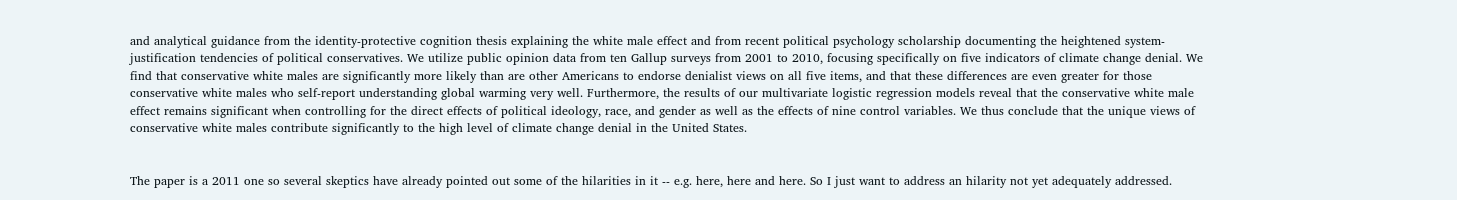and analytical guidance from the identity-protective cognition thesis explaining the white male effect and from recent political psychology scholarship documenting the heightened system-justification tendencies of political conservatives. We utilize public opinion data from ten Gallup surveys from 2001 to 2010, focusing specifically on five indicators of climate change denial. We find that conservative white males are significantly more likely than are other Americans to endorse denialist views on all five items, and that these differences are even greater for those conservative white males who self-report understanding global warming very well. Furthermore, the results of our multivariate logistic regression models reveal that the conservative white male effect remains significant when controlling for the direct effects of political ideology, race, and gender as well as the effects of nine control variables. We thus conclude that the unique views of conservative white males contribute significantly to the high level of climate change denial in the United States.


The paper is a 2011 one so several skeptics have already pointed out some of the hilarities in it -- e.g. here, here and here. So I just want to address an hilarity not yet adequately addressed.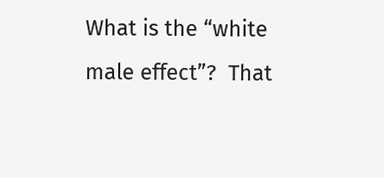What is the “white male effect”?  That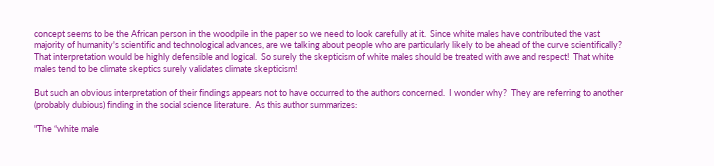concept seems to be the African person in the woodpile in the paper so we need to look carefully at it.  Since white males have contributed the vast majority of humanity's scientific and technological advances, are we talking about people who are particularly likely to be ahead of the curve scientifically?  That interpretation would be highly defensible and logical.  So surely the skepticism of white males should be treated with awe and respect!  That white males tend to be climate skeptics surely validates climate skepticism!

But such an obvious interpretation of their findings appears not to have occurred to the authors concerned.  I wonder why?  They are referring to another (probably dubious) finding in the social science literature.  As this author summarizes:

"The “white male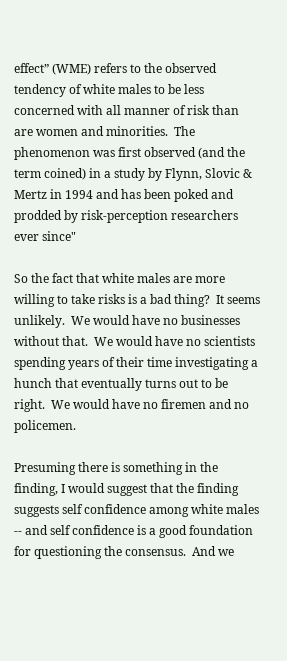effect” (WME) refers to the observed tendency of white males to be less concerned with all manner of risk than are women and minorities.  The phenomenon was first observed (and the term coined) in a study by Flynn, Slovic & Mertz in 1994 and has been poked and prodded by risk-perception researchers ever since"

So the fact that white males are more willing to take risks is a bad thing?  It seems unlikely.  We would have no businesses without that.  We would have no scientists spending years of their time investigating a hunch that eventually turns out to be right.  We would have no firemen and no policemen.

Presuming there is something in the finding, I would suggest that the finding suggests self confidence among white males -- and self confidence is a good foundation for questioning the consensus.  And we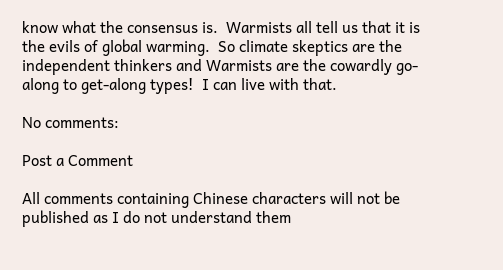know what the consensus is.  Warmists all tell us that it is the evils of global warming.  So climate skeptics are the independent thinkers and Warmists are the cowardly go-along to get-along types!  I can live with that.

No comments:

Post a Comment

All comments containing Chinese characters will not be published as I do not understand them